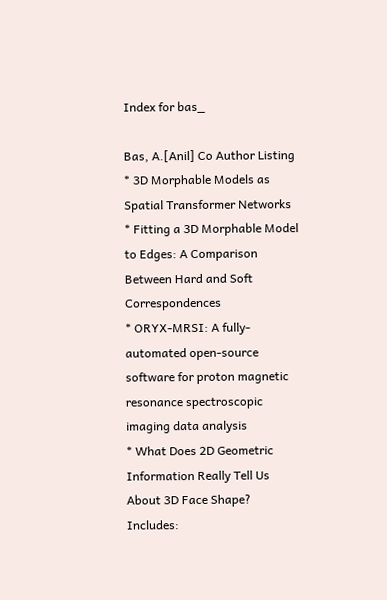Index for bas_

Bas, A.[Anil] Co Author Listing * 3D Morphable Models as Spatial Transformer Networks
* Fitting a 3D Morphable Model to Edges: A Comparison Between Hard and Soft Correspondences
* ORYX-MRSI: A fully-automated open-source software for proton magnetic resonance spectroscopic imaging data analysis
* What Does 2D Geometric Information Really Tell Us About 3D Face Shape?
Includes: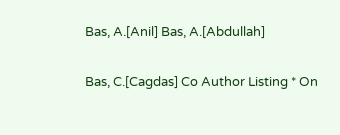Bas, A.[Anil] Bas, A.[Abdullah]

Bas, C.[Cagdas] Co Author Listing * On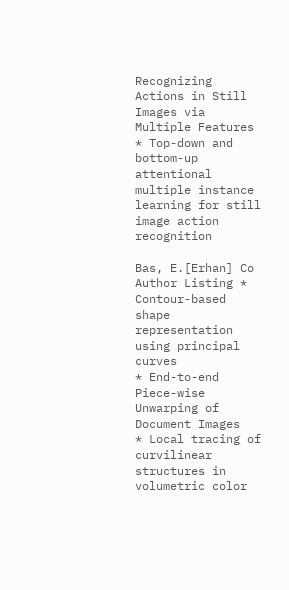Recognizing Actions in Still Images via Multiple Features
* Top-down and bottom-up attentional multiple instance learning for still image action recognition

Bas, E.[Erhan] Co Author Listing * Contour-based shape representation using principal curves
* End-to-end Piece-wise Unwarping of Document Images
* Local tracing of curvilinear structures in volumetric color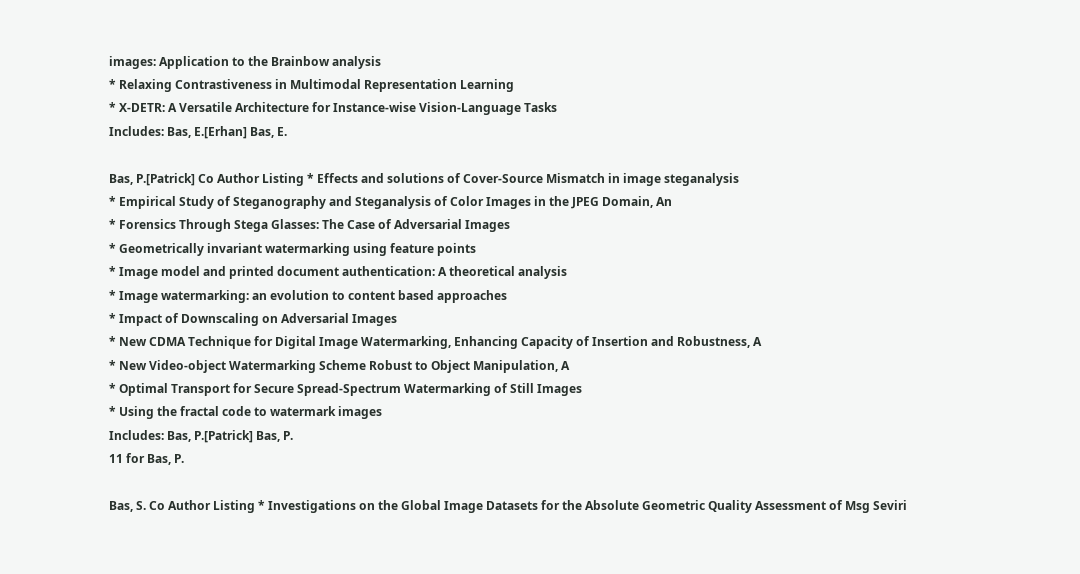images: Application to the Brainbow analysis
* Relaxing Contrastiveness in Multimodal Representation Learning
* X-DETR: A Versatile Architecture for Instance-wise Vision-Language Tasks
Includes: Bas, E.[Erhan] Bas, E.

Bas, P.[Patrick] Co Author Listing * Effects and solutions of Cover-Source Mismatch in image steganalysis
* Empirical Study of Steganography and Steganalysis of Color Images in the JPEG Domain, An
* Forensics Through Stega Glasses: The Case of Adversarial Images
* Geometrically invariant watermarking using feature points
* Image model and printed document authentication: A theoretical analysis
* Image watermarking: an evolution to content based approaches
* Impact of Downscaling on Adversarial Images
* New CDMA Technique for Digital Image Watermarking, Enhancing Capacity of Insertion and Robustness, A
* New Video-object Watermarking Scheme Robust to Object Manipulation, A
* Optimal Transport for Secure Spread-Spectrum Watermarking of Still Images
* Using the fractal code to watermark images
Includes: Bas, P.[Patrick] Bas, P.
11 for Bas, P.

Bas, S. Co Author Listing * Investigations on the Global Image Datasets for the Absolute Geometric Quality Assessment of Msg Seviri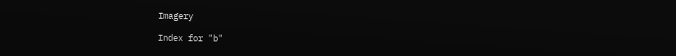Imagery

Index for "b"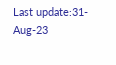Last update:31-Aug-23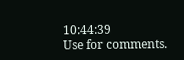10:44:39
Use for comments.